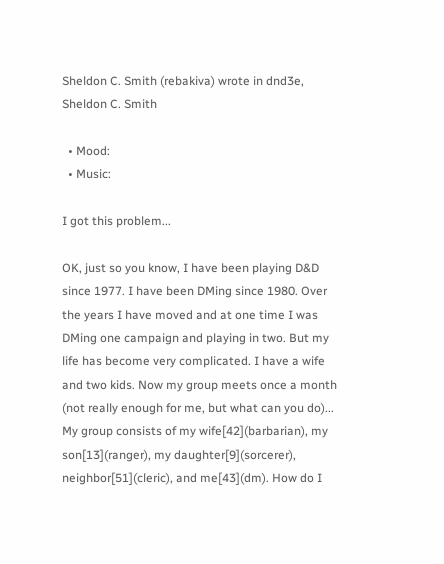Sheldon C. Smith (rebakiva) wrote in dnd3e,
Sheldon C. Smith

  • Mood:
  • Music:

I got this problem...

OK, just so you know, I have been playing D&D since 1977. I have been DMing since 1980. Over the years I have moved and at one time I was DMing one campaign and playing in two. But my life has become very complicated. I have a wife and two kids. Now my group meets once a month (not really enough for me, but what can you do)... My group consists of my wife[42](barbarian), my son[13](ranger), my daughter[9](sorcerer), neighbor[51](cleric), and me[43](dm). How do I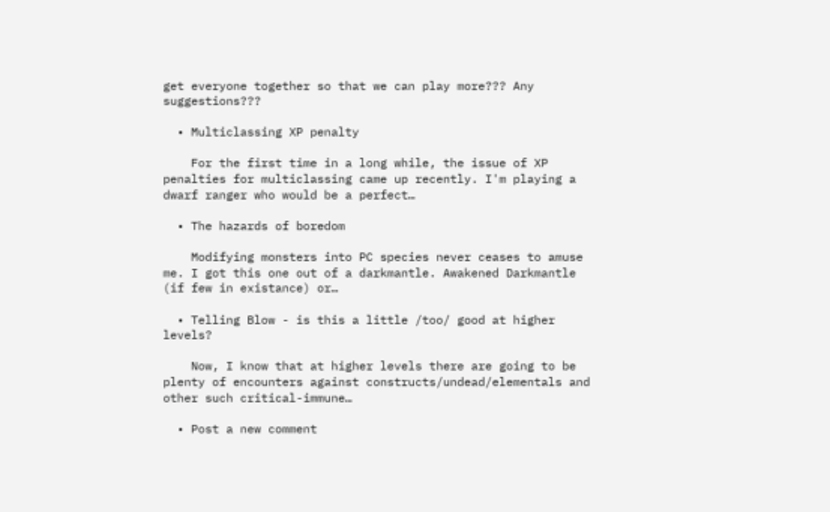get everyone together so that we can play more??? Any suggestions???

  • Multiclassing XP penalty

    For the first time in a long while, the issue of XP penalties for multiclassing came up recently. I'm playing a dwarf ranger who would be a perfect…

  • The hazards of boredom

    Modifying monsters into PC species never ceases to amuse me. I got this one out of a darkmantle. Awakened Darkmantle (if few in existance) or…

  • Telling Blow - is this a little /too/ good at higher levels?

    Now, I know that at higher levels there are going to be plenty of encounters against constructs/undead/elementals and other such critical-immune…

  • Post a new comment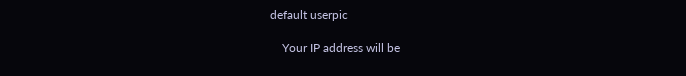default userpic

    Your IP address will be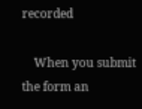recorded

    When you submit the form an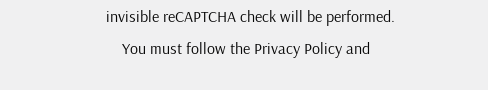invisible reCAPTCHA check will be performed.
    You must follow the Privacy Policy and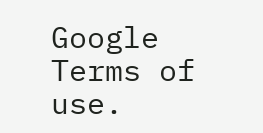Google Terms of use.